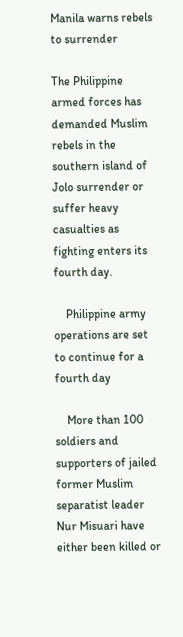Manila warns rebels to surrender

The Philippine armed forces has demanded Muslim rebels in the southern island of Jolo surrender or suffer heavy casualties as fighting enters its fourth day.

    Philippine army operations are set to continue for a fourth day

    More than 100 soldiers and supporters of jailed former Muslim separatist leader Nur Misuari have either been killed or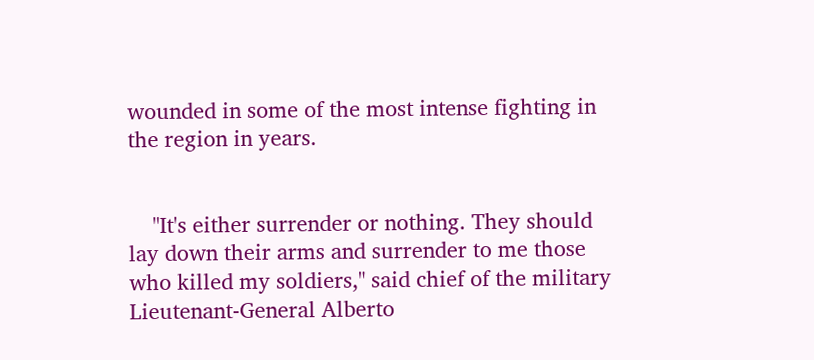wounded in some of the most intense fighting in the region in years.


    "It's either surrender or nothing. They should lay down their arms and surrender to me those who killed my soldiers," said chief of the military Lieutenant-General Alberto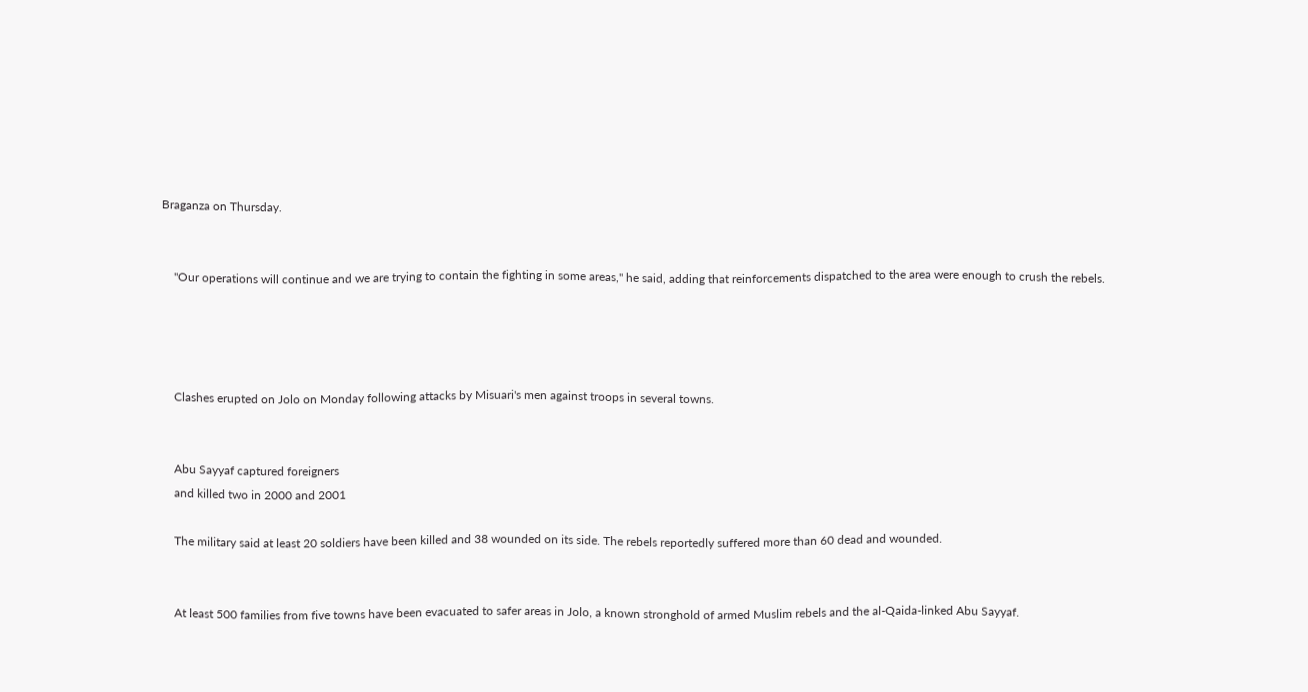Braganza on Thursday.


    "Our operations will continue and we are trying to contain the fighting in some areas," he said, adding that reinforcements dispatched to the area were enough to crush the rebels.




    Clashes erupted on Jolo on Monday following attacks by Misuari's men against troops in several towns.


    Abu Sayyaf captured foreigners
    and killed two in 2000 and 2001

    The military said at least 20 soldiers have been killed and 38 wounded on its side. The rebels reportedly suffered more than 60 dead and wounded.


    At least 500 families from five towns have been evacuated to safer areas in Jolo, a known stronghold of armed Muslim rebels and the al-Qaida-linked Abu Sayyaf.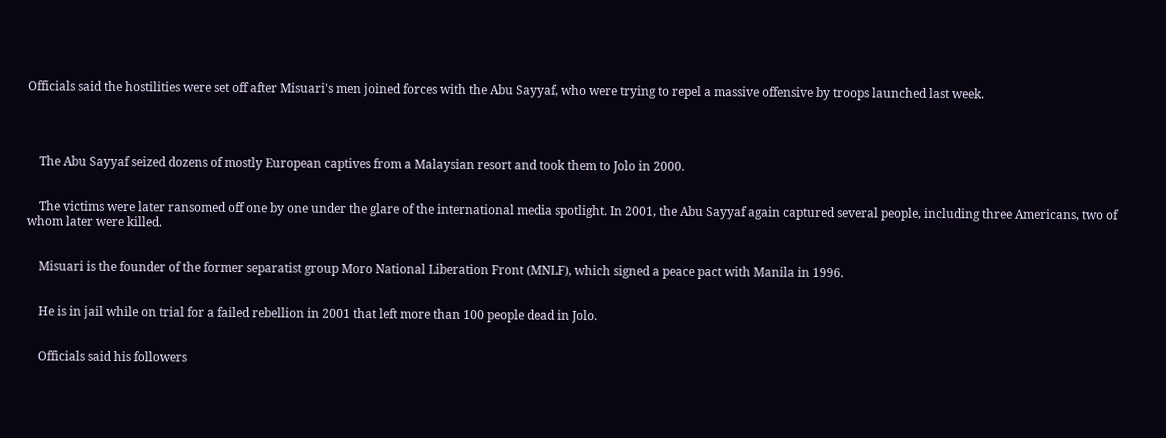Officials said the hostilities were set off after Misuari's men joined forces with the Abu Sayyaf, who were trying to repel a massive offensive by troops launched last week.




    The Abu Sayyaf seized dozens of mostly European captives from a Malaysian resort and took them to Jolo in 2000.


    The victims were later ransomed off one by one under the glare of the international media spotlight. In 2001, the Abu Sayyaf again captured several people, including three Americans, two of whom later were killed.


    Misuari is the founder of the former separatist group Moro National Liberation Front (MNLF), which signed a peace pact with Manila in 1996.


    He is in jail while on trial for a failed rebellion in 2001 that left more than 100 people dead in Jolo.


    Officials said his followers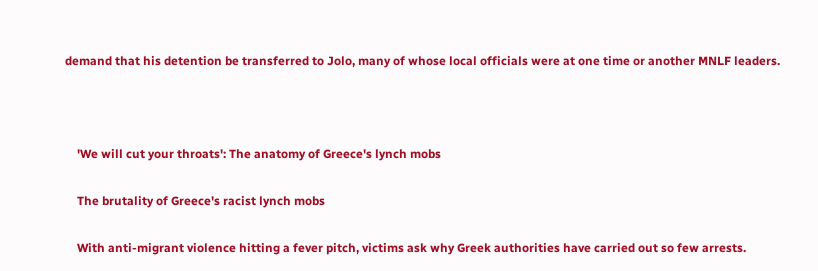demand that his detention be transferred to Jolo, many of whose local officials were at one time or another MNLF leaders.



    'We will cut your throats': The anatomy of Greece's lynch mobs

    The brutality of Greece's racist lynch mobs

    With anti-migrant violence hitting a fever pitch, victims ask why Greek authorities have carried out so few arrests.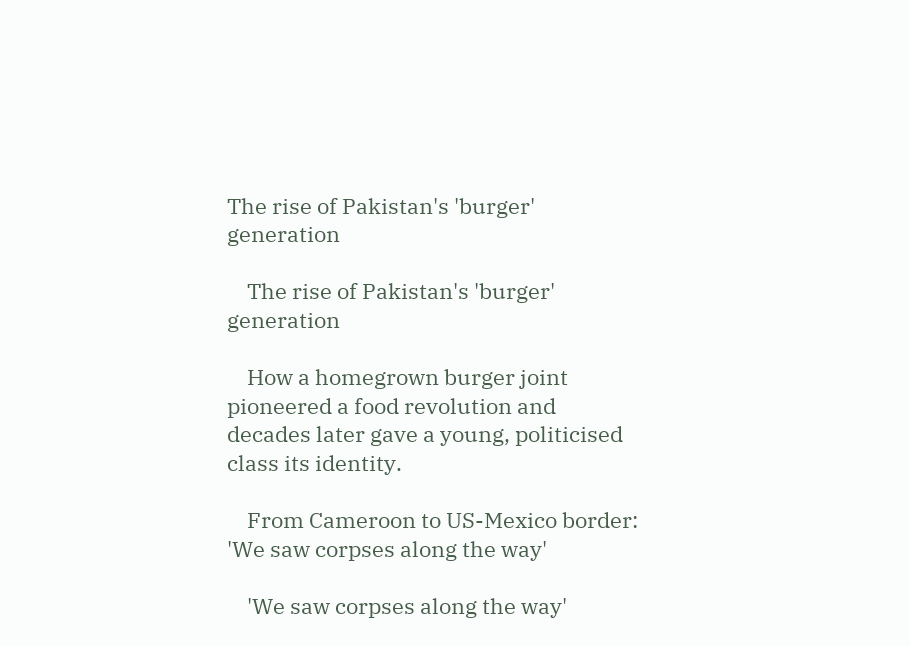The rise of Pakistan's 'burger' generation

    The rise of Pakistan's 'burger' generation

    How a homegrown burger joint pioneered a food revolution and decades later gave a young, politicised class its identity.

    From Cameroon to US-Mexico border: 'We saw corpses along the way'

    'We saw corpses along the way'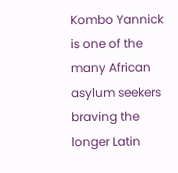Kombo Yannick is one of the many African asylum seekers braving the longer Latin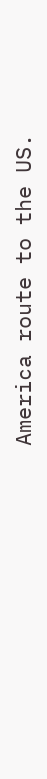America route to the US.